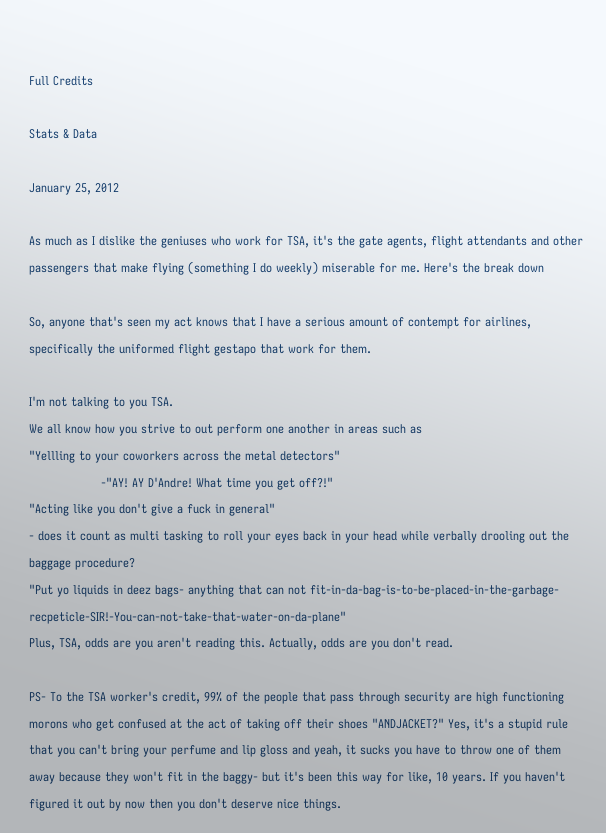Full Credits

Stats & Data

January 25, 2012

As much as I dislike the geniuses who work for TSA, it's the gate agents, flight attendants and other passengers that make flying (something I do weekly) miserable for me. Here's the break down

So, anyone that's seen my act knows that I have a serious amount of contempt for airlines, specifically the uniformed flight gestapo that work for them.

I'm not talking to you TSA.
We all know how you strive to out perform one another in areas such as
"Yellling to your coworkers across the metal detectors"
                  -"AY! AY D'Andre! What time you get off?!"
"Acting like you don't give a fuck in general"
- does it count as multi tasking to roll your eyes back in your head while verbally drooling out the baggage procedure?
"Put yo liquids in deez bags- anything that can not fit-in-da-bag-is-to-be-placed-in-the-garbage-recpeticle-SIR!-You-can-not-take-that-water-on-da-plane"
Plus, TSA, odds are you aren't reading this. Actually, odds are you don't read.

PS- To the TSA worker's credit, 99% of the people that pass through security are high functioning morons who get confused at the act of taking off their shoes "ANDJACKET?" Yes, it's a stupid rule that you can't bring your perfume and lip gloss and yeah, it sucks you have to throw one of them away because they won't fit in the baggy- but it's been this way for like, 10 years. If you haven't figured it out by now then you don't deserve nice things.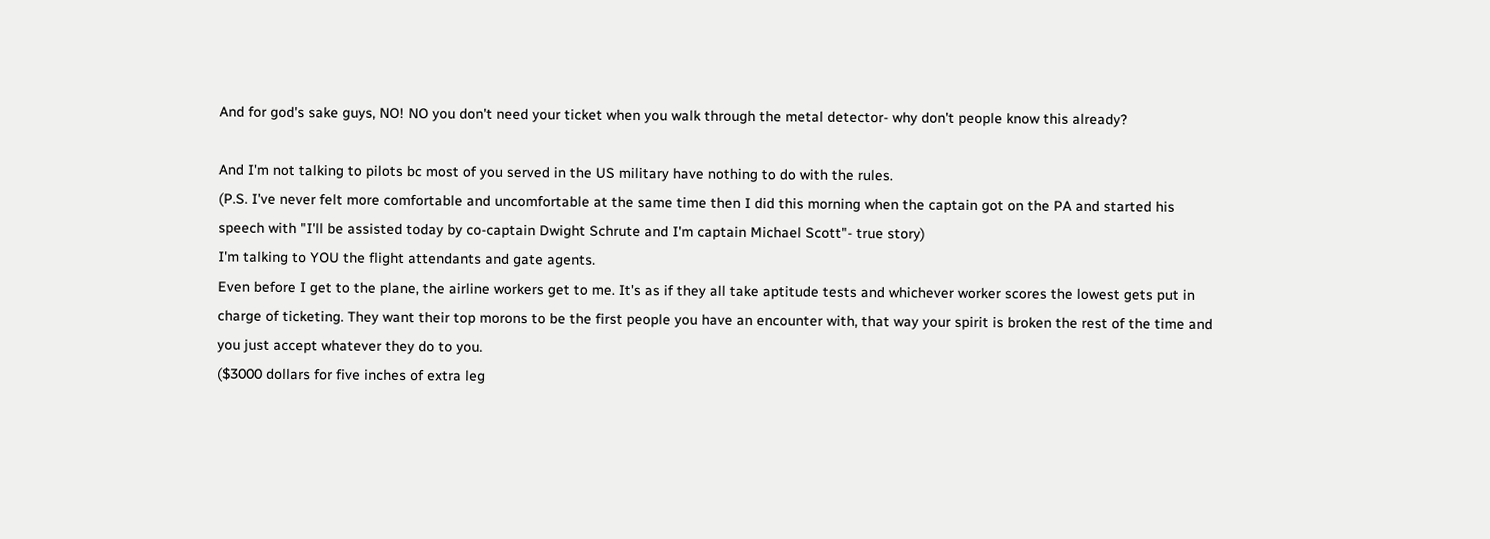And for god's sake guys, NO! NO you don't need your ticket when you walk through the metal detector- why don't people know this already?

And I'm not talking to pilots bc most of you served in the US military have nothing to do with the rules.
(P.S. I've never felt more comfortable and uncomfortable at the same time then I did this morning when the captain got on the PA and started his speech with "I'll be assisted today by co-captain Dwight Schrute and I'm captain Michael Scott"- true story)
I'm talking to YOU the flight attendants and gate agents.
Even before I get to the plane, the airline workers get to me. It's as if they all take aptitude tests and whichever worker scores the lowest gets put in charge of ticketing. They want their top morons to be the first people you have an encounter with, that way your spirit is broken the rest of the time and you just accept whatever they do to you.
($3000 dollars for five inches of extra leg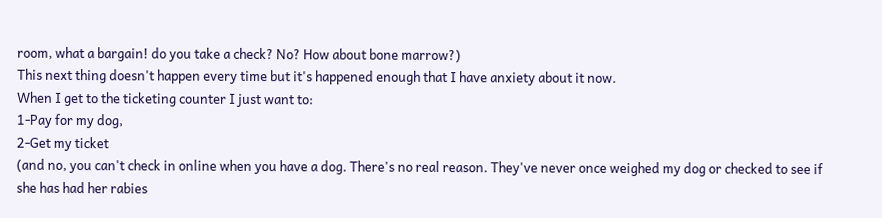room, what a bargain! do you take a check? No? How about bone marrow?)
This next thing doesn't happen every time but it's happened enough that I have anxiety about it now.
When I get to the ticketing counter I just want to:
1-Pay for my dog,
2-Get my ticket
(and no, you can't check in online when you have a dog. There's no real reason. They've never once weighed my dog or checked to see if she has had her rabies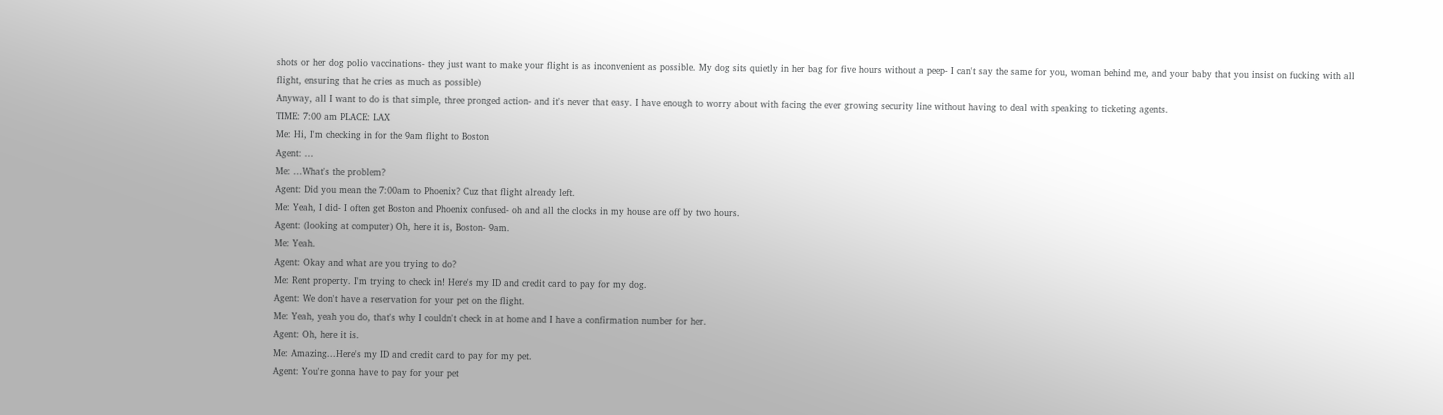shots or her dog polio vaccinations- they just want to make your flight is as inconvenient as possible. My dog sits quietly in her bag for five hours without a peep- I can't say the same for you, woman behind me, and your baby that you insist on fucking with all flight, ensuring that he cries as much as possible)
Anyway, all I want to do is that simple, three pronged action- and it's never that easy. I have enough to worry about with facing the ever growing security line without having to deal with speaking to ticketing agents.
TIME: 7:00 am PLACE: LAX
Me: Hi, I'm checking in for the 9am flight to Boston
Agent: ...
Me: ...What's the problem?
Agent: Did you mean the 7:00am to Phoenix? Cuz that flight already left.
Me: Yeah, I did- I often get Boston and Phoenix confused- oh and all the clocks in my house are off by two hours.
Agent: (looking at computer) Oh, here it is, Boston- 9am.
Me: Yeah.
Agent: Okay and what are you trying to do?
Me: Rent property. I'm trying to check in! Here's my ID and credit card to pay for my dog.
Agent: We don't have a reservation for your pet on the flight.
Me: Yeah, yeah you do, that's why I couldn't check in at home and I have a confirmation number for her.
Agent: Oh, here it is.
Me: Amazing...Here's my ID and credit card to pay for my pet.
Agent: You're gonna have to pay for your pet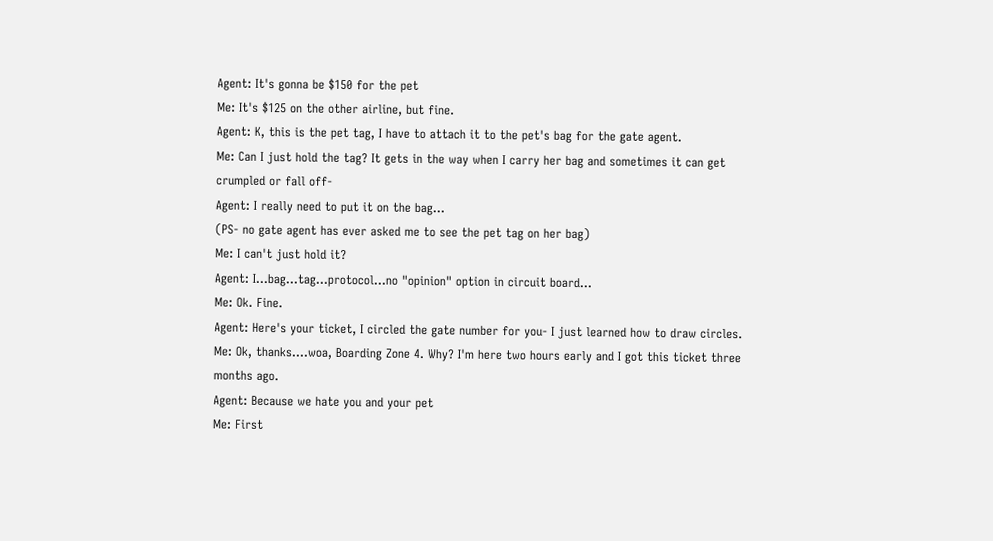Agent: It's gonna be $150 for the pet
Me: It's $125 on the other airline, but fine.
Agent: K, this is the pet tag, I have to attach it to the pet's bag for the gate agent.
Me: Can I just hold the tag? It gets in the way when I carry her bag and sometimes it can get crumpled or fall off-
Agent: I really need to put it on the bag...
(PS- no gate agent has ever asked me to see the pet tag on her bag)
Me: I can't just hold it?
Agent: I...bag...tag...protocol...no "opinion" option in circuit board...
Me: Ok. Fine.
Agent: Here's your ticket, I circled the gate number for you- I just learned how to draw circles.
Me: Ok, thanks....woa, Boarding Zone 4. Why? I'm here two hours early and I got this ticket three months ago.
Agent: Because we hate you and your pet
Me: First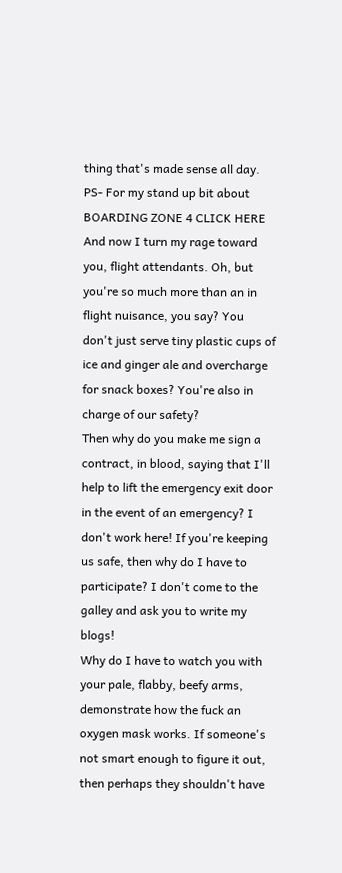thing that's made sense all day.
PS- For my stand up bit about BOARDING ZONE 4 CLICK HERE
And now I turn my rage toward you, flight attendants. Oh, but you're so much more than an in flight nuisance, you say? You don't just serve tiny plastic cups of ice and ginger ale and overcharge for snack boxes? You're also in charge of our safety?
Then why do you make me sign a contract, in blood, saying that I'll help to lift the emergency exit door in the event of an emergency? I don't work here! If you're keeping us safe, then why do I have to participate? I don't come to the galley and ask you to write my blogs!
Why do I have to watch you with your pale, flabby, beefy arms, demonstrate how the fuck an oxygen mask works. If someone's not smart enough to figure it out, then perhaps they shouldn't have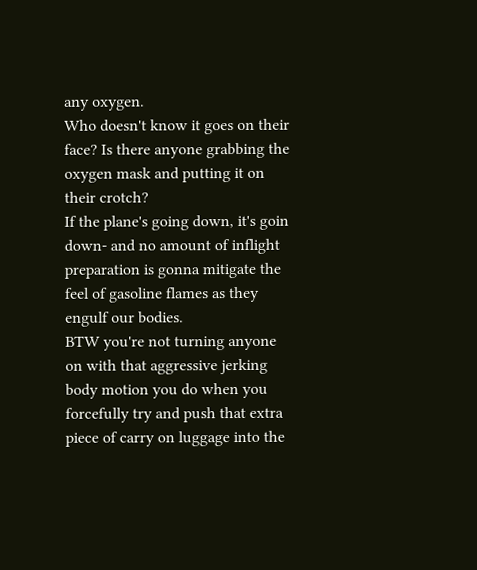any oxygen.
Who doesn't know it goes on their face? Is there anyone grabbing the oxygen mask and putting it on their crotch?
If the plane's going down, it's goin down- and no amount of inflight preparation is gonna mitigate the feel of gasoline flames as they engulf our bodies.
BTW you're not turning anyone on with that aggressive jerking body motion you do when you forcefully try and push that extra piece of carry on luggage into the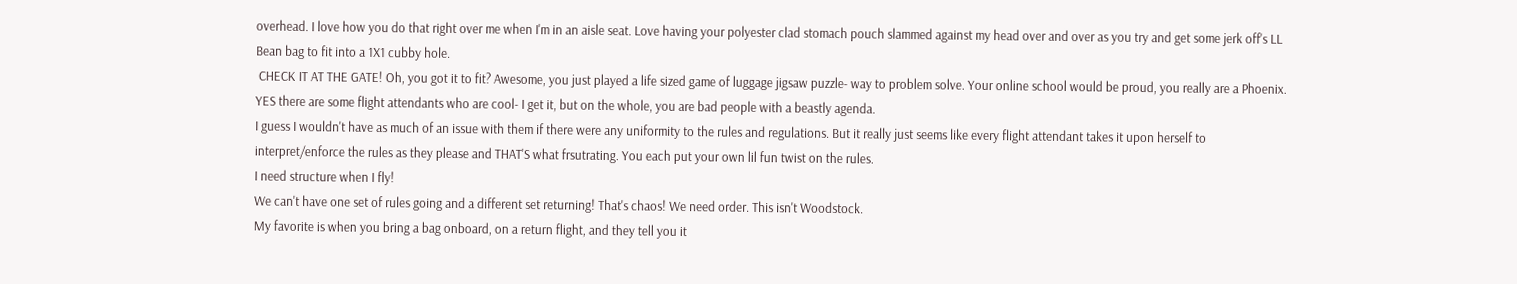overhead. I love how you do that right over me when I'm in an aisle seat. Love having your polyester clad stomach pouch slammed against my head over and over as you try and get some jerk off's LL Bean bag to fit into a 1X1 cubby hole.
 CHECK IT AT THE GATE! Oh, you got it to fit? Awesome, you just played a life sized game of luggage jigsaw puzzle- way to problem solve. Your online school would be proud, you really are a Phoenix.
YES there are some flight attendants who are cool- I get it, but on the whole, you are bad people with a beastly agenda.
I guess I wouldn't have as much of an issue with them if there were any uniformity to the rules and regulations. But it really just seems like every flight attendant takes it upon herself to interpret/enforce the rules as they please and THAT'S what frsutrating. You each put your own lil fun twist on the rules.
I need structure when I fly!
We can't have one set of rules going and a different set returning! That's chaos! We need order. This isn't Woodstock.
My favorite is when you bring a bag onboard, on a return flight, and they tell you it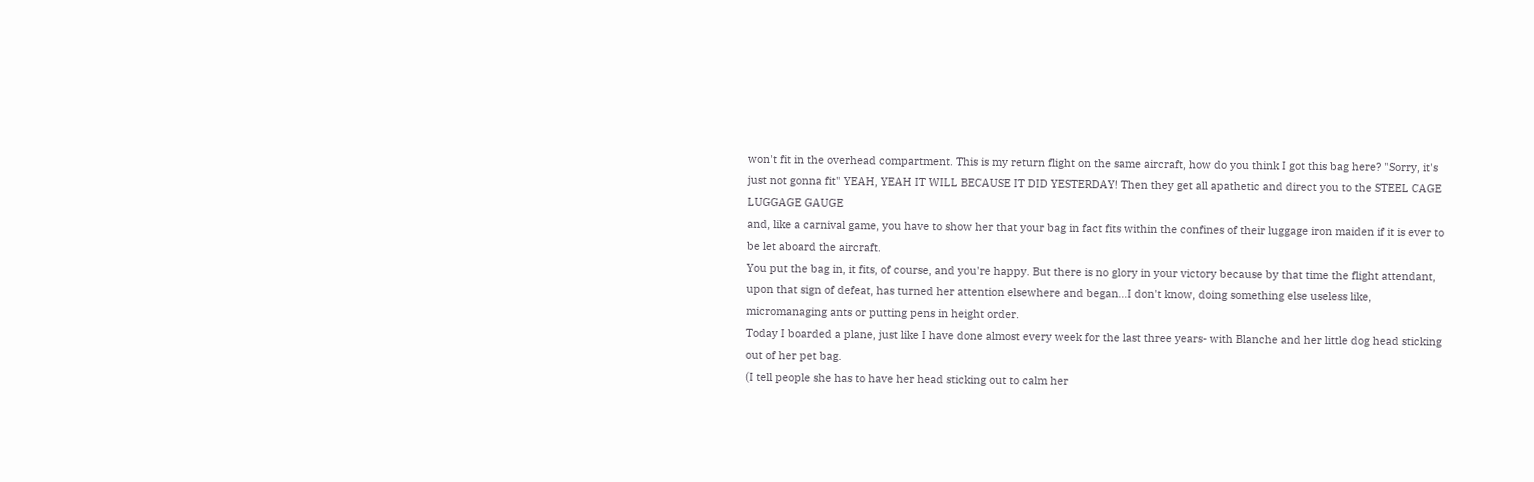won't fit in the overhead compartment. This is my return flight on the same aircraft, how do you think I got this bag here? "Sorry, it's just not gonna fit" YEAH, YEAH IT WILL BECAUSE IT DID YESTERDAY! Then they get all apathetic and direct you to the STEEL CAGE LUGGAGE GAUGE
and, like a carnival game, you have to show her that your bag in fact fits within the confines of their luggage iron maiden if it is ever to be let aboard the aircraft.
You put the bag in, it fits, of course, and you're happy. But there is no glory in your victory because by that time the flight attendant, upon that sign of defeat, has turned her attention elsewhere and began...I don't know, doing something else useless like, micromanaging ants or putting pens in height order.
Today I boarded a plane, just like I have done almost every week for the last three years- with Blanche and her little dog head sticking out of her pet bag.
(I tell people she has to have her head sticking out to calm her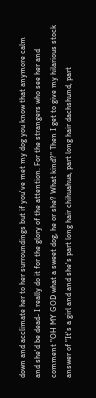down and acclimate her to her surroundings but if you've met my dog you know that anymore calm and she'd be dead- I really do it for the glory of the attention. For the strangers who see her and comment "OH MY GOD what a sweet dog, he or she? What kind?" Then I get to give my hilarious stock answer of "It's a girl and and she's part long hair chihuahua, part long hair dachshund, part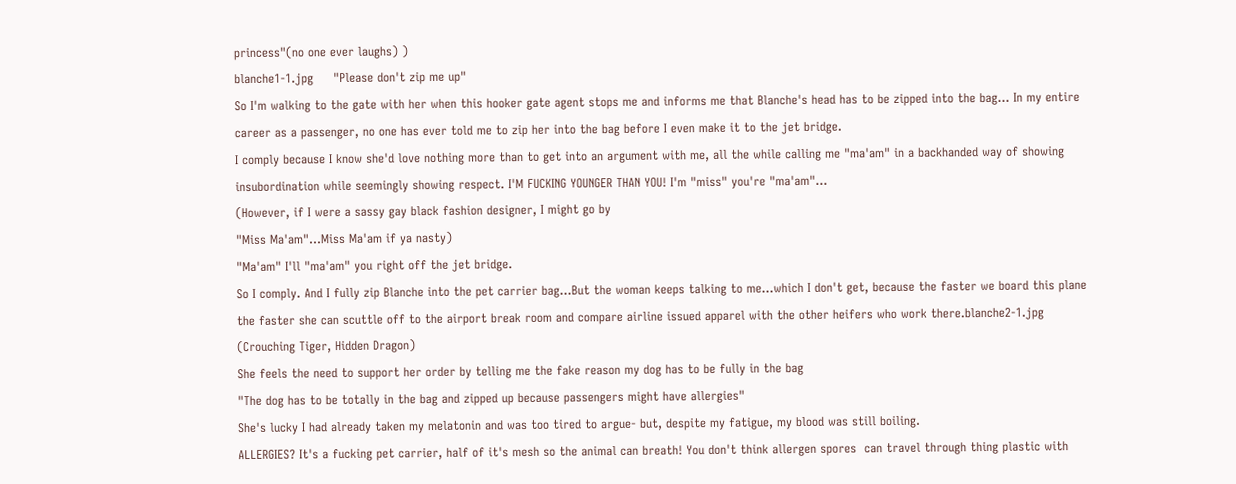princess"(no one ever laughs) )
blanche1-1.jpg     "Please don't zip me up"
So I'm walking to the gate with her when this hooker gate agent stops me and informs me that Blanche's head has to be zipped into the bag... In my entire career as a passenger, no one has ever told me to zip her into the bag before I even make it to the jet bridge.
I comply because I know she'd love nothing more than to get into an argument with me, all the while calling me "ma'am" in a backhanded way of showing insubordination while seemingly showing respect. I'M FUCKING YOUNGER THAN YOU! I'm "miss" you're "ma'am"...
(However, if I were a sassy gay black fashion designer, I might go by
"Miss Ma'am"...Miss Ma'am if ya nasty)
"Ma'am" I'll "ma'am" you right off the jet bridge.
So I comply. And I fully zip Blanche into the pet carrier bag...But the woman keeps talking to me...which I don't get, because the faster we board this plane the faster she can scuttle off to the airport break room and compare airline issued apparel with the other heifers who work there.blanche2-1.jpg  (Crouching Tiger, Hidden Dragon)
She feels the need to support her order by telling me the fake reason my dog has to be fully in the bag
"The dog has to be totally in the bag and zipped up because passengers might have allergies"
She's lucky I had already taken my melatonin and was too tired to argue- but, despite my fatigue, my blood was still boiling.
ALLERGIES? It's a fucking pet carrier, half of it's mesh so the animal can breath! You don't think allergen spores  can travel through thing plastic with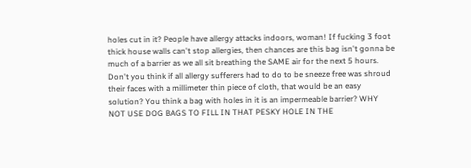holes cut in it? People have allergy attacks indoors, woman! If fucking 3 foot thick house walls can't stop allergies, then chances are this bag isn't gonna be much of a barrier as we all sit breathing the SAME air for the next 5 hours.
Don't you think if all allergy sufferers had to do to be sneeze free was shroud their faces with a millimeter thin piece of cloth, that would be an easy solution? You think a bag with holes in it is an impermeable barrier? WHY NOT USE DOG BAGS TO FILL IN THAT PESKY HOLE IN THE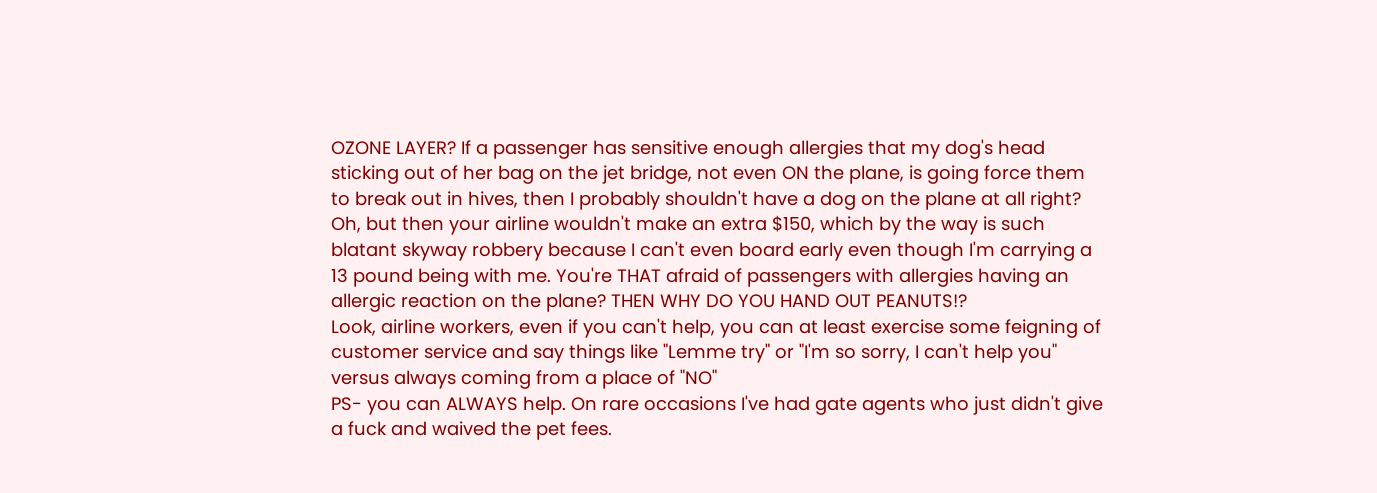OZONE LAYER? If a passenger has sensitive enough allergies that my dog's head sticking out of her bag on the jet bridge, not even ON the plane, is going force them to break out in hives, then I probably shouldn't have a dog on the plane at all right? Oh, but then your airline wouldn't make an extra $150, which by the way is such blatant skyway robbery because I can't even board early even though I'm carrying a 13 pound being with me. You're THAT afraid of passengers with allergies having an allergic reaction on the plane? THEN WHY DO YOU HAND OUT PEANUTS!?
Look, airline workers, even if you can't help, you can at least exercise some feigning of customer service and say things like "Lemme try" or "I'm so sorry, I can't help you" versus always coming from a place of "NO"
PS- you can ALWAYS help. On rare occasions I've had gate agents who just didn't give a fuck and waived the pet fees.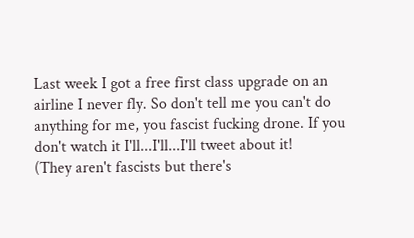Last week I got a free first class upgrade on an airline I never fly. So don't tell me you can't do anything for me, you fascist fucking drone. If you don't watch it I'll...I'll...I'll tweet about it!
(They aren't fascists but there's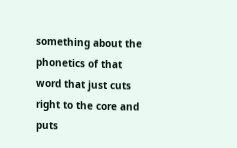something about the phonetics of that word that just cuts right to the core and puts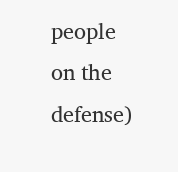people on the defense)